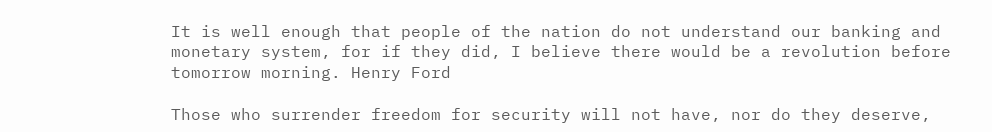It is well enough that people of the nation do not understand our banking and monetary system, for if they did, I believe there would be a revolution before tomorrow morning. Henry Ford

Those who surrender freedom for security will not have, nor do they deserve,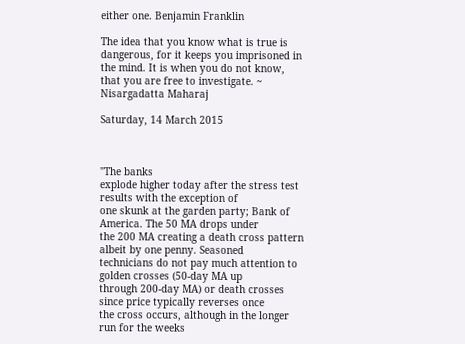either one. Benjamin Franklin

The idea that you know what is true is dangerous, for it keeps you imprisoned in the mind. It is when you do not know, that you are free to investigate. ~ Nisargadatta Maharaj

Saturday, 14 March 2015



"The banks
explode higher today after the stress test results with the exception of
one skunk at the garden party; Bank of America. The 50 MA drops under
the 200 MA creating a death cross pattern albeit by one penny. Seasoned
technicians do not pay much attention to golden crosses (50-day MA up
through 200-day MA) or death crosses since price typically reverses once
the cross occurs, although in the longer run for the weeks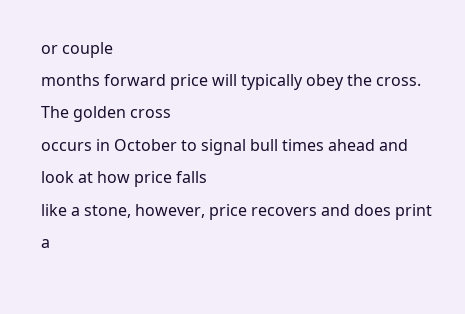or couple
months forward price will typically obey the cross. The golden cross
occurs in October to signal bull times ahead and look at how price falls
like a stone, however, price recovers and does print a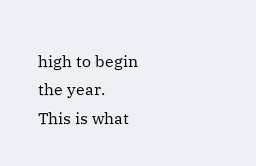high to begin
the year. This is what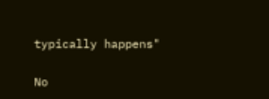typically happens"

No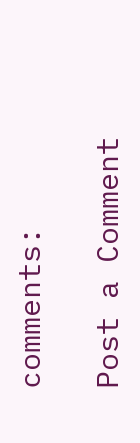comments:

Post a Comment